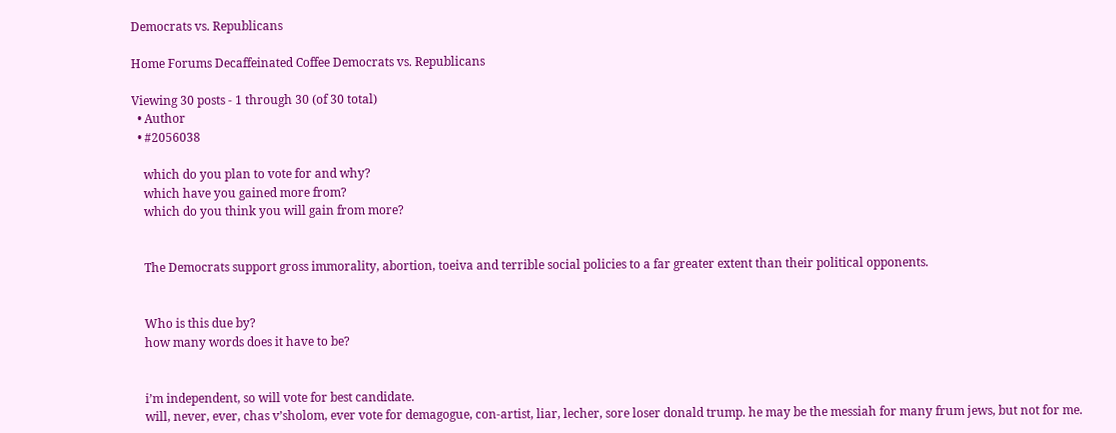Democrats vs. Republicans

Home Forums Decaffeinated Coffee Democrats vs. Republicans

Viewing 30 posts - 1 through 30 (of 30 total)
  • Author
  • #2056038

    which do you plan to vote for and why?
    which have you gained more from?
    which do you think you will gain from more?


    The Democrats support gross immorality, abortion, toeiva and terrible social policies to a far greater extent than their political opponents.


    Who is this due by?
    how many words does it have to be?


    i’m independent, so will vote for best candidate.
    will, never, ever, chas v’sholom, ever vote for demagogue, con-artist, liar, lecher, sore loser donald trump. he may be the messiah for many frum jews, but not for me.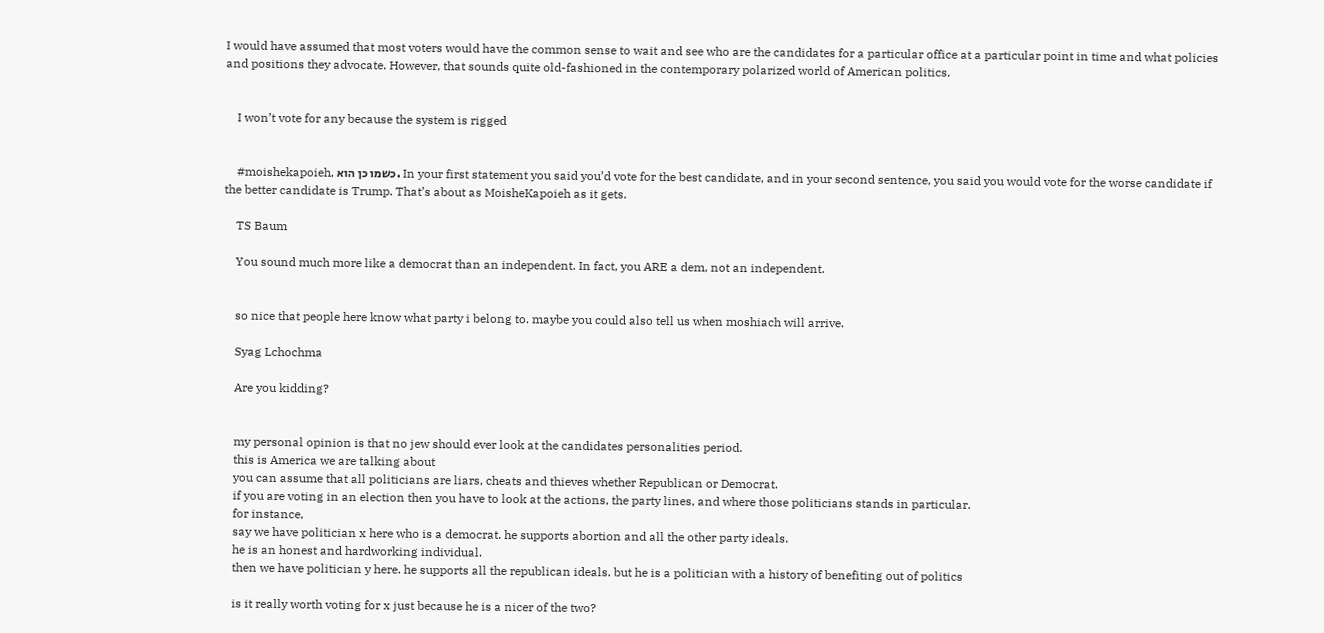I would have assumed that most voters would have the common sense to wait and see who are the candidates for a particular office at a particular point in time and what policies and positions they advocate. However, that sounds quite old-fashioned in the contemporary polarized world of American politics.


    I won’t vote for any because the system is rigged


    #moishekapoieh, כשמו כן הוא. In your first statement you said you’d vote for the best candidate, and in your second sentence, you said you would vote for the worse candidate if the better candidate is Trump. That’s about as MoisheKapoieh as it gets.

    TS Baum

    You sound much more like a democrat than an independent. In fact, you ARE a dem, not an independent.


    so nice that people here know what party i belong to. maybe you could also tell us when moshiach will arrive.

    Syag Lchochma

    Are you kidding?


    my personal opinion is that no jew should ever look at the candidates personalities period.
    this is America we are talking about
    you can assume that all politicians are liars, cheats and thieves whether Republican or Democrat.
    if you are voting in an election then you have to look at the actions, the party lines, and where those politicians stands in particular.
    for instance,
    say we have politician x here who is a democrat. he supports abortion and all the other party ideals.
    he is an honest and hardworking individual.
    then we have politician y here. he supports all the republican ideals. but he is a politician with a history of benefiting out of politics

    is it really worth voting for x just because he is a nicer of the two?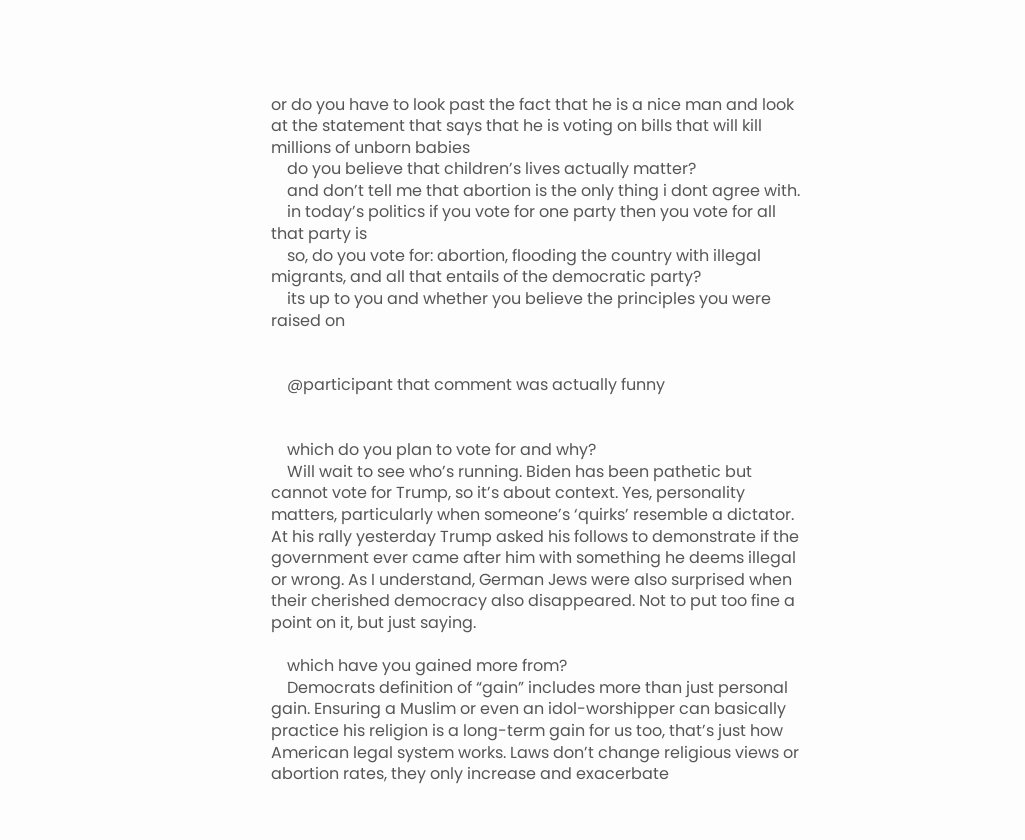or do you have to look past the fact that he is a nice man and look at the statement that says that he is voting on bills that will kill millions of unborn babies
    do you believe that children’s lives actually matter?
    and don’t tell me that abortion is the only thing i dont agree with.
    in today’s politics if you vote for one party then you vote for all that party is
    so, do you vote for: abortion, flooding the country with illegal migrants, and all that entails of the democratic party?
    its up to you and whether you believe the principles you were raised on


    @participant that comment was actually funny


    which do you plan to vote for and why?
    Will wait to see who’s running. Biden has been pathetic but cannot vote for Trump, so it’s about context. Yes, personality matters, particularly when someone’s ‘quirks’ resemble a dictator. At his rally yesterday Trump asked his follows to demonstrate if the government ever came after him with something he deems illegal or wrong. As I understand, German Jews were also surprised when their cherished democracy also disappeared. Not to put too fine a point on it, but just saying.

    which have you gained more from?
    Democrats definition of “gain” includes more than just personal gain. Ensuring a Muslim or even an idol-worshipper can basically practice his religion is a long-term gain for us too, that’s just how American legal system works. Laws don’t change religious views or abortion rates, they only increase and exacerbate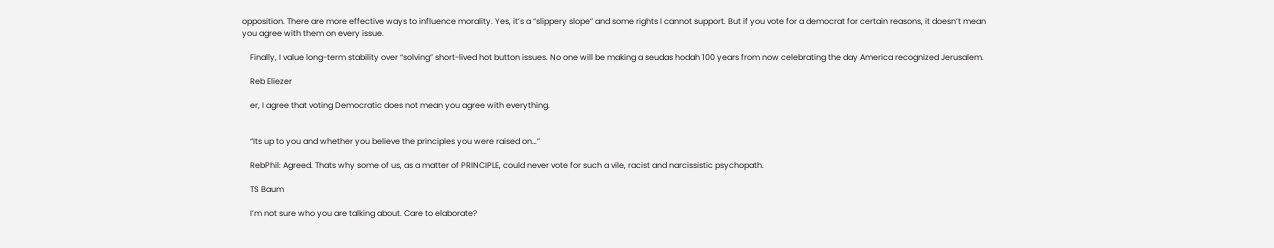opposition. There are more effective ways to influence morality. Yes, it’s a “slippery slope” and some rights I cannot support. But if you vote for a democrat for certain reasons, it doesn’t mean you agree with them on every issue.

    Finally, I value long-term stability over “solving” short-lived hot button issues. No one will be making a seudas hodah 100 years from now celebrating the day America recognized Jerusalem.

    Reb Eliezer

    er, I agree that voting Democratic does not mean you agree with everything.


    “Its up to you and whether you believe the principles you were raised on…”

    RebPhil: Agreed. Thats why some of us, as a matter of PRINCIPLE, could never vote for such a vile, racist and narcissistic psychopath.

    TS Baum

    I’m not sure who you are talking about. Care to elaborate?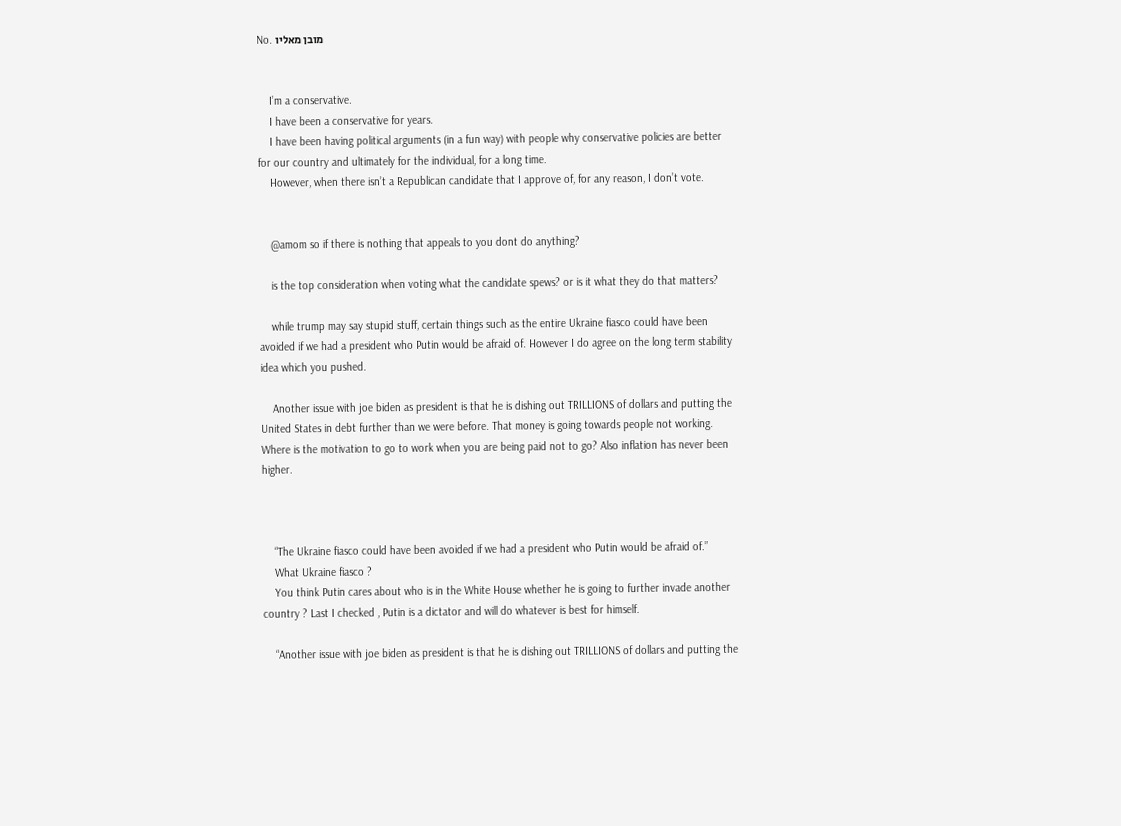No. מובן מאליו


    I’m a conservative.
    I have been a conservative for years.
    I have been having political arguments (in a fun way) with people why conservative policies are better for our country and ultimately for the individual, for a long time.
    However, when there isn’t a Republican candidate that I approve of, for any reason, I don’t vote.


    @amom so if there is nothing that appeals to you dont do anything?

    is the top consideration when voting what the candidate spews? or is it what they do that matters?

    while trump may say stupid stuff, certain things such as the entire Ukraine fiasco could have been avoided if we had a president who Putin would be afraid of. However I do agree on the long term stability idea which you pushed.

    Another issue with joe biden as president is that he is dishing out TRILLIONS of dollars and putting the United States in debt further than we were before. That money is going towards people not working. Where is the motivation to go to work when you are being paid not to go? Also inflation has never been higher.



    “The Ukraine fiasco could have been avoided if we had a president who Putin would be afraid of.”
    What Ukraine fiasco ?
    You think Putin cares about who is in the White House whether he is going to further invade another country ? Last I checked , Putin is a dictator and will do whatever is best for himself.

    “Another issue with joe biden as president is that he is dishing out TRILLIONS of dollars and putting the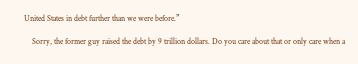United States in debt further than we were before.”

    Sorry, the former guy raised the debt by 9 trillion dollars. Do you care about that or only care when a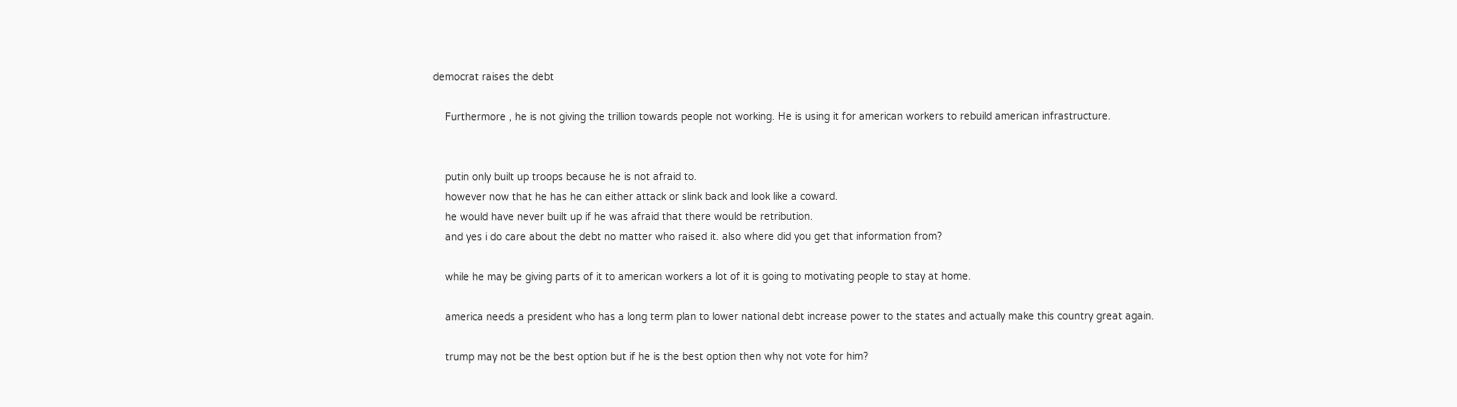democrat raises the debt

    Furthermore , he is not giving the trillion towards people not working. He is using it for american workers to rebuild american infrastructure.


    putin only built up troops because he is not afraid to.
    however now that he has he can either attack or slink back and look like a coward.
    he would have never built up if he was afraid that there would be retribution.
    and yes i do care about the debt no matter who raised it. also where did you get that information from?

    while he may be giving parts of it to american workers a lot of it is going to motivating people to stay at home.

    america needs a president who has a long term plan to lower national debt increase power to the states and actually make this country great again.

    trump may not be the best option but if he is the best option then why not vote for him?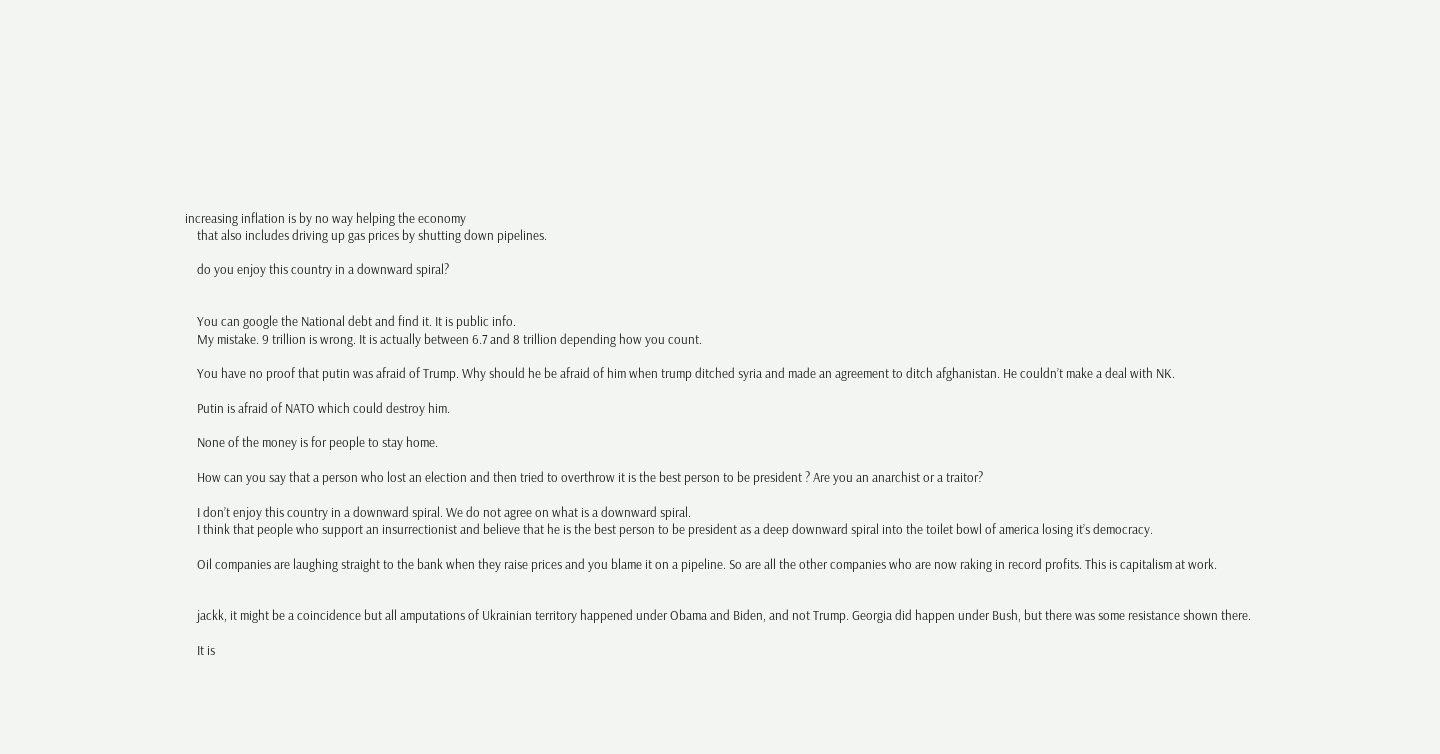increasing inflation is by no way helping the economy
    that also includes driving up gas prices by shutting down pipelines.

    do you enjoy this country in a downward spiral?


    You can google the National debt and find it. It is public info.
    My mistake. 9 trillion is wrong. It is actually between 6.7 and 8 trillion depending how you count.

    You have no proof that putin was afraid of Trump. Why should he be afraid of him when trump ditched syria and made an agreement to ditch afghanistan. He couldn’t make a deal with NK.

    Putin is afraid of NATO which could destroy him.

    None of the money is for people to stay home.

    How can you say that a person who lost an election and then tried to overthrow it is the best person to be president ? Are you an anarchist or a traitor?

    I don’t enjoy this country in a downward spiral. We do not agree on what is a downward spiral.
    I think that people who support an insurrectionist and believe that he is the best person to be president as a deep downward spiral into the toilet bowl of america losing it’s democracy.

    Oil companies are laughing straight to the bank when they raise prices and you blame it on a pipeline. So are all the other companies who are now raking in record profits. This is capitalism at work.


    jackk, it might be a coincidence but all amputations of Ukrainian territory happened under Obama and Biden, and not Trump. Georgia did happen under Bush, but there was some resistance shown there.

    It is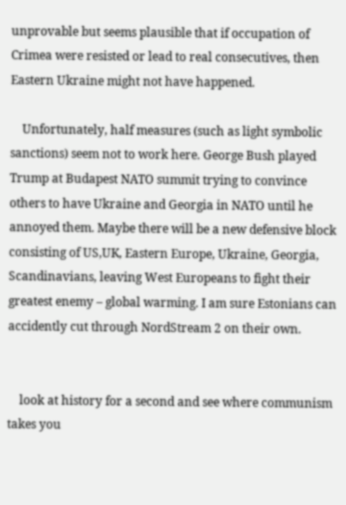unprovable but seems plausible that if occupation of Crimea were resisted or lead to real consecutives, then Eastern Ukraine might not have happened.

    Unfortunately, half measures (such as light symbolic sanctions) seem not to work here. George Bush played Trump at Budapest NATO summit trying to convince others to have Ukraine and Georgia in NATO until he annoyed them. Maybe there will be a new defensive block consisting of US,UK, Eastern Europe, Ukraine, Georgia, Scandinavians, leaving West Europeans to fight their greatest enemy – global warming. I am sure Estonians can accidently cut through NordStream 2 on their own.


    look at history for a second and see where communism takes you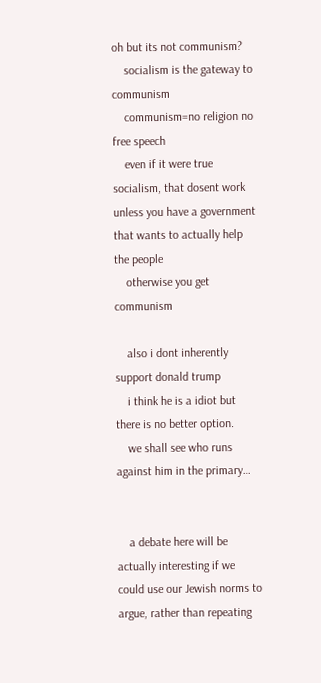oh but its not communism?
    socialism is the gateway to communism
    communism=no religion no free speech
    even if it were true socialism, that dosent work unless you have a government that wants to actually help the people
    otherwise you get communism

    also i dont inherently support donald trump
    i think he is a idiot but there is no better option.
    we shall see who runs against him in the primary…


    a debate here will be actually interesting if we could use our Jewish norms to argue, rather than repeating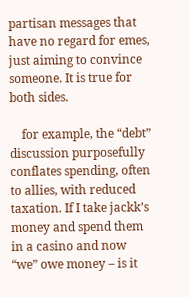partisan messages that have no regard for emes, just aiming to convince someone. It is true for both sides.

    for example, the “debt” discussion purposefully conflates spending, often to allies, with reduced taxation. If I take jackk’s money and spend them in a casino and now “we” owe money – is it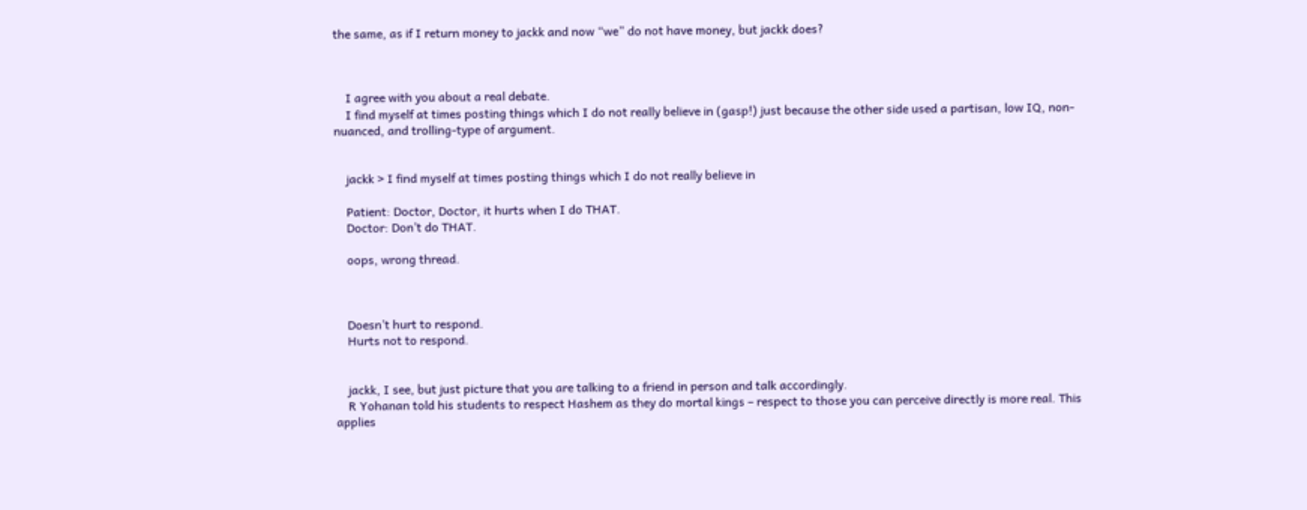the same, as if I return money to jackk and now “we” do not have money, but jackk does?



    I agree with you about a real debate.
    I find myself at times posting things which I do not really believe in (gasp!) just because the other side used a partisan, low IQ, non-nuanced, and trolling-type of argument.


    jackk > I find myself at times posting things which I do not really believe in

    Patient: Doctor, Doctor, it hurts when I do THAT.
    Doctor: Don’t do THAT.

    oops, wrong thread.



    Doesn’t hurt to respond.
    Hurts not to respond.


    jackk, I see, but just picture that you are talking to a friend in person and talk accordingly.
    R Yohanan told his students to respect Hashem as they do mortal kings – respect to those you can perceive directly is more real. This applies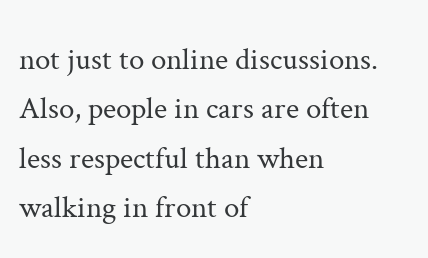not just to online discussions. Also, people in cars are often less respectful than when walking in front of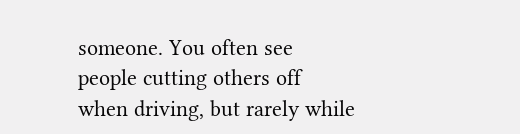someone. You often see people cutting others off when driving, but rarely while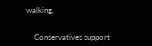walking.


    Conservatives support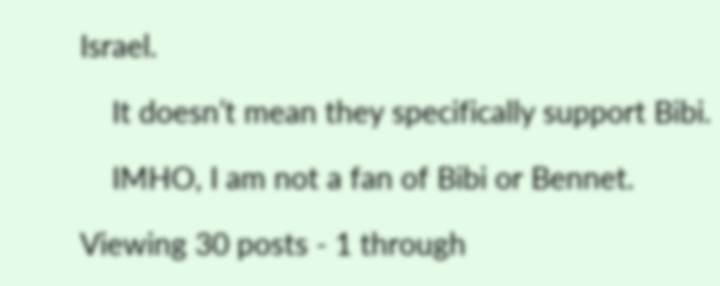Israel.

    It doesn’t mean they specifically support Bibi.

    IMHO, I am not a fan of Bibi or Bennet.

Viewing 30 posts - 1 through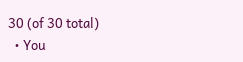30 (of 30 total)
  • You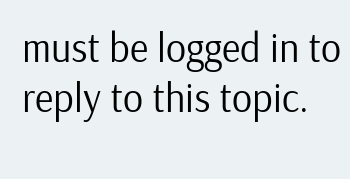must be logged in to reply to this topic.